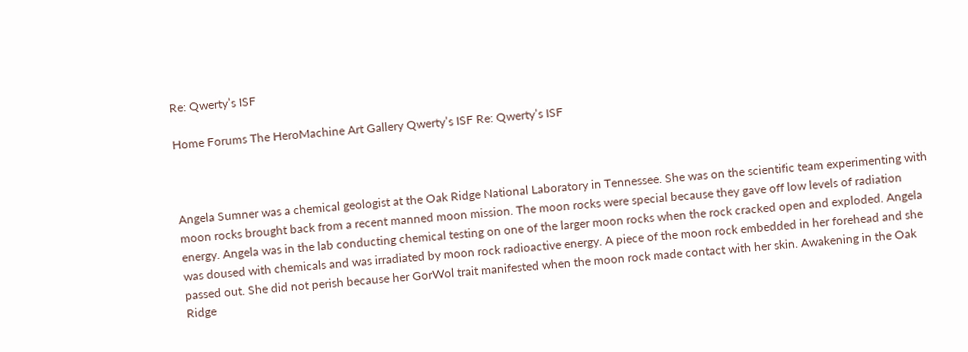Re: Qwerty’s ISF

Home Forums The HeroMachine Art Gallery Qwerty’s ISF Re: Qwerty’s ISF



Angela Sumner was a chemical geologist at the Oak Ridge National Laboratory in Tennessee. She was on the scientific team experimenting with moon rocks brought back from a recent manned moon mission. The moon rocks were special because they gave off low levels of radiation energy. Angela was in the lab conducting chemical testing on one of the larger moon rocks when the rock cracked open and exploded. Angela was doused with chemicals and was irradiated by moon rock radioactive energy. A piece of the moon rock embedded in her forehead and she passed out. She did not perish because her GorWol trait manifested when the moon rock made contact with her skin. Awakening in the Oak Ridge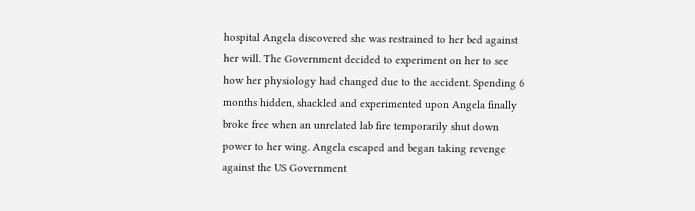hospital Angela discovered she was restrained to her bed against her will. The Government decided to experiment on her to see how her physiology had changed due to the accident. Spending 6 months hidden, shackled and experimented upon Angela finally broke free when an unrelated lab fire temporarily shut down power to her wing. Angela escaped and began taking revenge against the US Government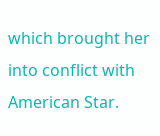which brought her into conflict with American Star.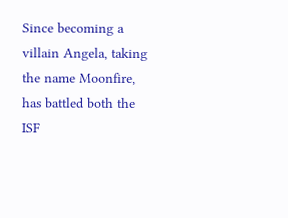Since becoming a villain Angela, taking the name Moonfire, has battled both the ISF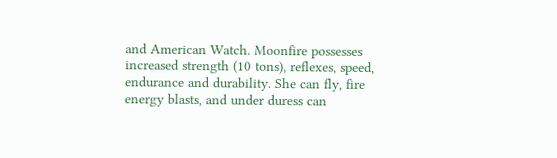and American Watch. Moonfire possesses increased strength (10 tons), reflexes, speed, endurance and durability. She can fly, fire energy blasts, and under duress can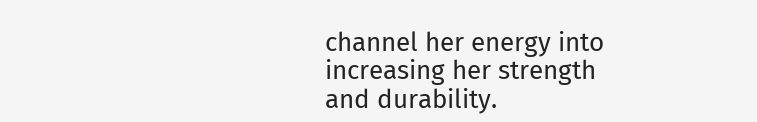channel her energy into increasing her strength and durability.